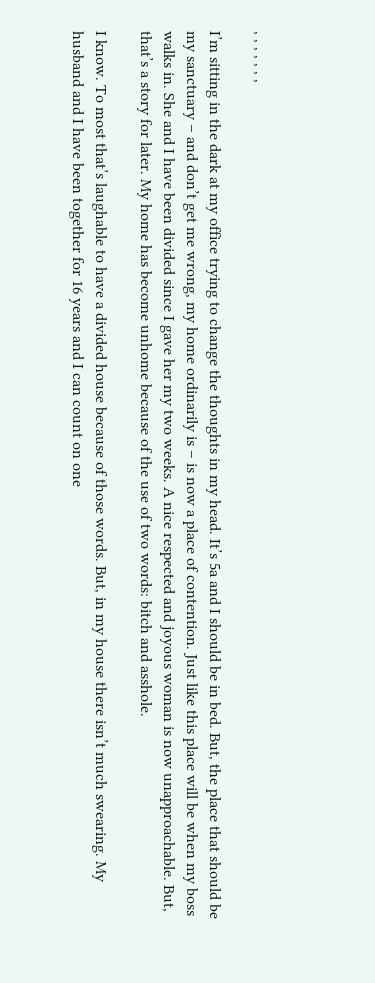, , , , , , ,

I’m sitting in the dark at my office trying to change the thoughts in my head. It’s 5a and I should be in bed. But, the place that should be my sanctuary – and don’t get me wrong, my home ordinarily is – is now a place of contention. Just like this place will be when my boss walks in. She and I have been divided since I gave her my two weeks. A nice respected and joyous woman is now unapproachable. But, that’s a story for later. My home has become unhome because of the use of two words: bitch and asshole.

I know. To most that’s laughable to have a divided house because of those words. But, in my house there isn’t much swearing. My husband and I have been together for 16 years and I can count on one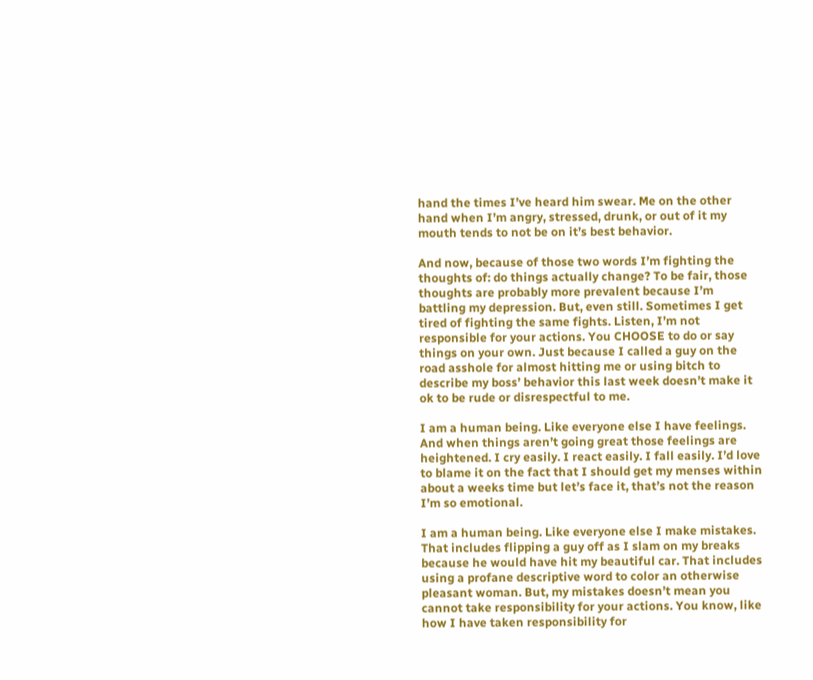hand the times I’ve heard him swear. Me on the other hand when I’m angry, stressed, drunk, or out of it my mouth tends to not be on it’s best behavior.

And now, because of those two words I’m fighting the thoughts of: do things actually change? To be fair, those thoughts are probably more prevalent because I’m battling my depression. But, even still. Sometimes I get tired of fighting the same fights. Listen, I’m not responsible for your actions. You CHOOSE to do or say things on your own. Just because I called a guy on the road asshole for almost hitting me or using bitch to describe my boss’ behavior this last week doesn’t make it ok to be rude or disrespectful to me.

I am a human being. Like everyone else I have feelings. And when things aren’t going great those feelings are heightened. I cry easily. I react easily. I fall easily. I’d love to blame it on the fact that I should get my menses within about a weeks time but let’s face it, that’s not the reason I’m so emotional.

I am a human being. Like everyone else I make mistakes. That includes flipping a guy off as I slam on my breaks because he would have hit my beautiful car. That includes using a profane descriptive word to color an otherwise pleasant woman. But, my mistakes doesn’t mean you cannot take responsibility for your actions. You know, like how I have taken responsibility for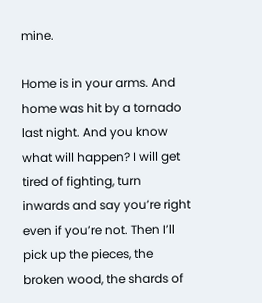mine.

Home is in your arms. And home was hit by a tornado last night. And you know what will happen? I will get tired of fighting, turn inwards and say you’re right even if you’re not. Then I’ll pick up the pieces, the broken wood, the shards of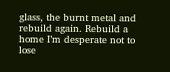glass, the burnt metal and rebuild again. Rebuild a home I’m desperate not to lose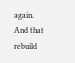again. And that rebuild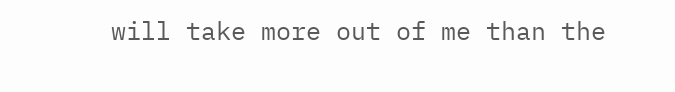will take more out of me than the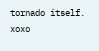tornado itself. xoxo